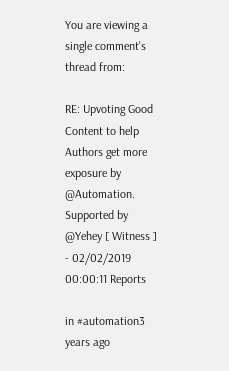You are viewing a single comment's thread from:

RE: Upvoting Good Content to help Authors get more exposure by @Automation. Supported by @Yehey [ Witness ] - 02/02/2019 00:00:11 Reports

in #automation3 years ago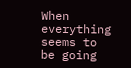When everything seems to be going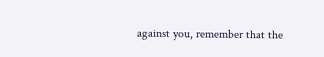against you, remember that the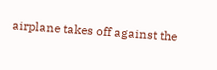airplane takes off against the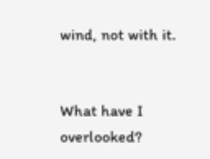wind, not with it.


What have I overlooked?